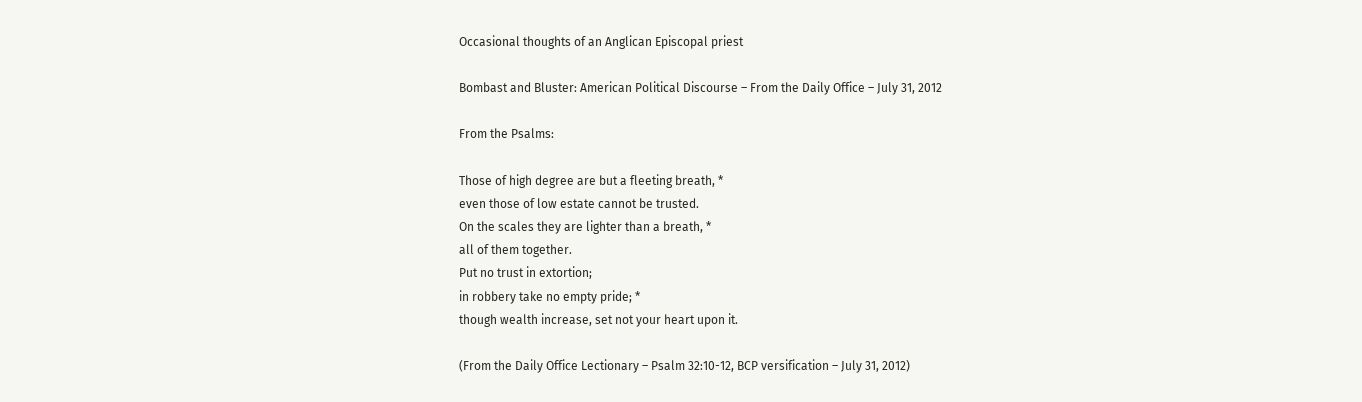Occasional thoughts of an Anglican Episcopal priest

Bombast and Bluster: American Political Discourse – From the Daily Office – July 31, 2012

From the Psalms:

Those of high degree are but a fleeting breath, *
even those of low estate cannot be trusted.
On the scales they are lighter than a breath, *
all of them together.
Put no trust in extortion;
in robbery take no empty pride; *
though wealth increase, set not your heart upon it.

(From the Daily Office Lectionary – Psalm 32:10-12, BCP versification – July 31, 2012)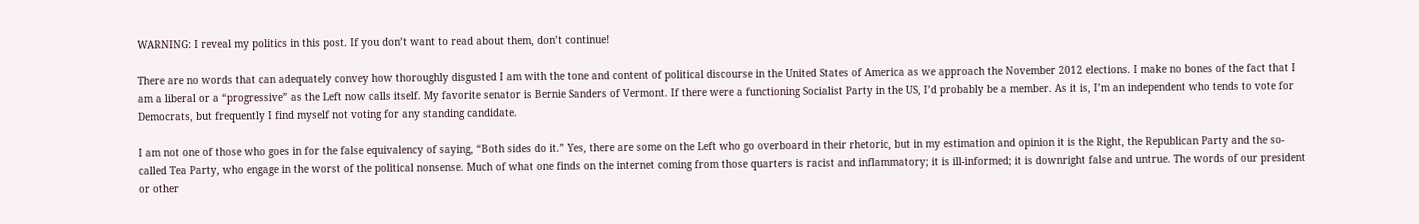WARNING: I reveal my politics in this post. If you don’t want to read about them, don’t continue!

There are no words that can adequately convey how thoroughly disgusted I am with the tone and content of political discourse in the United States of America as we approach the November 2012 elections. I make no bones of the fact that I am a liberal or a “progressive” as the Left now calls itself. My favorite senator is Bernie Sanders of Vermont. If there were a functioning Socialist Party in the US, I’d probably be a member. As it is, I’m an independent who tends to vote for Democrats, but frequently I find myself not voting for any standing candidate.

I am not one of those who goes in for the false equivalency of saying, “Both sides do it.” Yes, there are some on the Left who go overboard in their rhetoric, but in my estimation and opinion it is the Right, the Republican Party and the so-called Tea Party, who engage in the worst of the political nonsense. Much of what one finds on the internet coming from those quarters is racist and inflammatory; it is ill-informed; it is downright false and untrue. The words of our president or other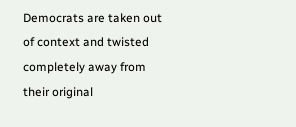Democrats are taken out of context and twisted completely away from their original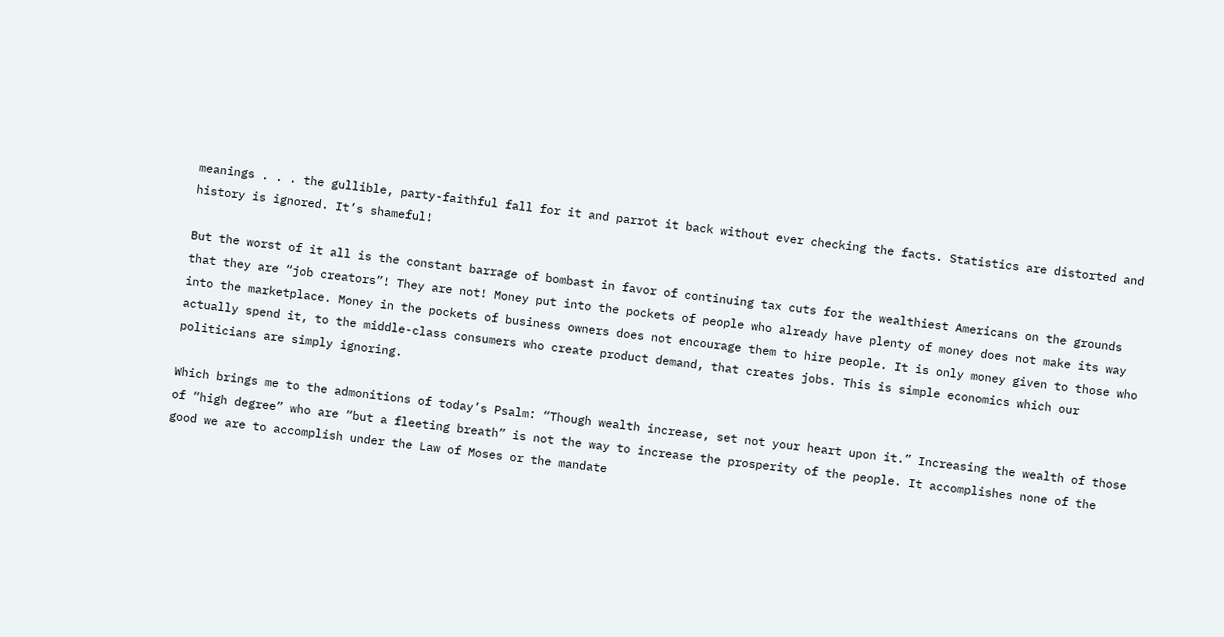meanings . . . the gullible, party-faithful fall for it and parrot it back without ever checking the facts. Statistics are distorted and history is ignored. It’s shameful!

But the worst of it all is the constant barrage of bombast in favor of continuing tax cuts for the wealthiest Americans on the grounds that they are “job creators”! They are not! Money put into the pockets of people who already have plenty of money does not make its way into the marketplace. Money in the pockets of business owners does not encourage them to hire people. It is only money given to those who actually spend it, to the middle-class consumers who create product demand, that creates jobs. This is simple economics which our politicians are simply ignoring.

Which brings me to the admonitions of today’s Psalm: “Though wealth increase, set not your heart upon it.” Increasing the wealth of those of “high degree” who are “but a fleeting breath” is not the way to increase the prosperity of the people. It accomplishes none of the good we are to accomplish under the Law of Moses or the mandate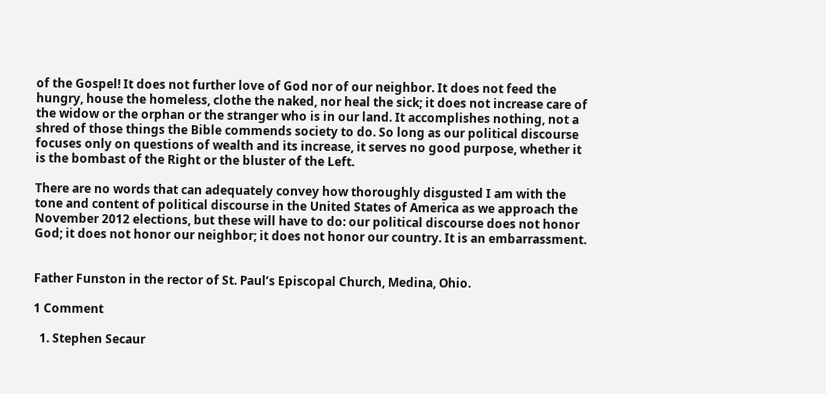of the Gospel! It does not further love of God nor of our neighbor. It does not feed the hungry, house the homeless, clothe the naked, nor heal the sick; it does not increase care of the widow or the orphan or the stranger who is in our land. It accomplishes nothing, not a shred of those things the Bible commends society to do. So long as our political discourse focuses only on questions of wealth and its increase, it serves no good purpose, whether it is the bombast of the Right or the bluster of the Left.

There are no words that can adequately convey how thoroughly disgusted I am with the tone and content of political discourse in the United States of America as we approach the November 2012 elections, but these will have to do: our political discourse does not honor God; it does not honor our neighbor; it does not honor our country. It is an embarrassment.


Father Funston in the rector of St. Paul’s Episcopal Church, Medina, Ohio.

1 Comment

  1. Stephen Secaur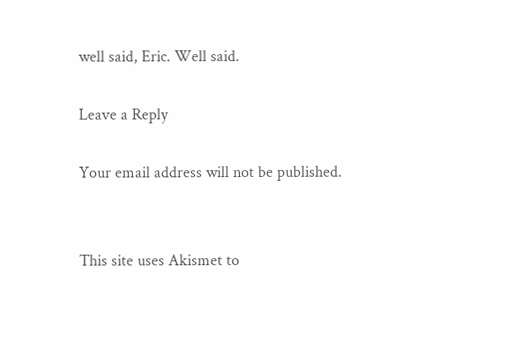well said, Eric. Well said.

Leave a Reply

Your email address will not be published.


This site uses Akismet to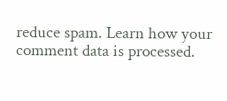reduce spam. Learn how your comment data is processed.